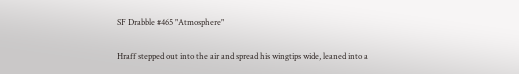SF Drabble #465 "Atmosphere"

Hraff stepped out into the air and spread his wingtips wide, leaned into a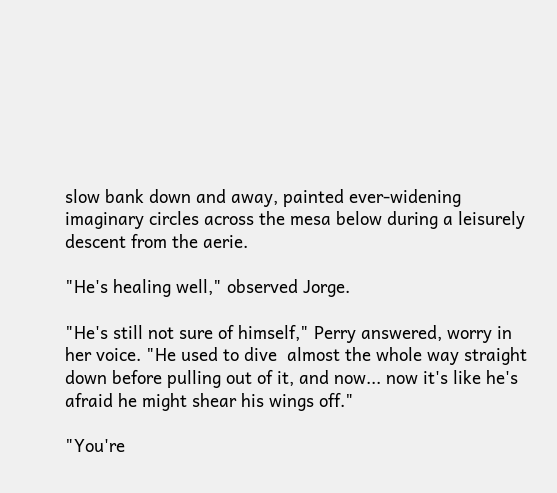slow bank down and away, painted ever-widening imaginary circles across the mesa below during a leisurely descent from the aerie.

"He's healing well," observed Jorge.

"He's still not sure of himself," Perry answered, worry in her voice. "He used to dive  almost the whole way straight down before pulling out of it, and now... now it's like he's afraid he might shear his wings off."

"You're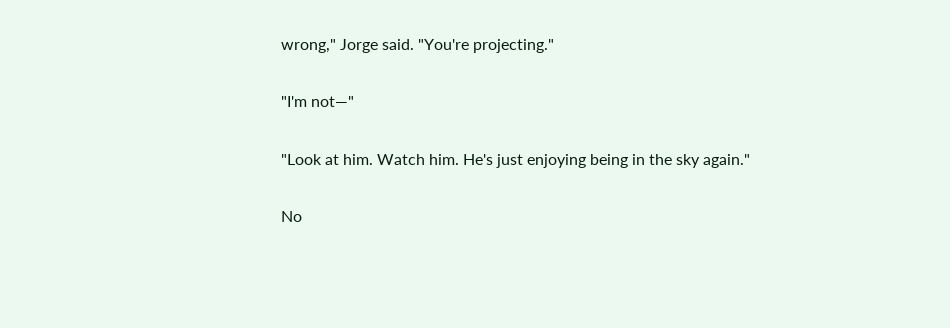wrong," Jorge said. "You're projecting."

"I'm not—"

"Look at him. Watch him. He's just enjoying being in the sky again."

No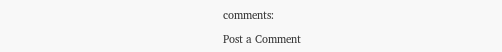comments:

Post a Comment